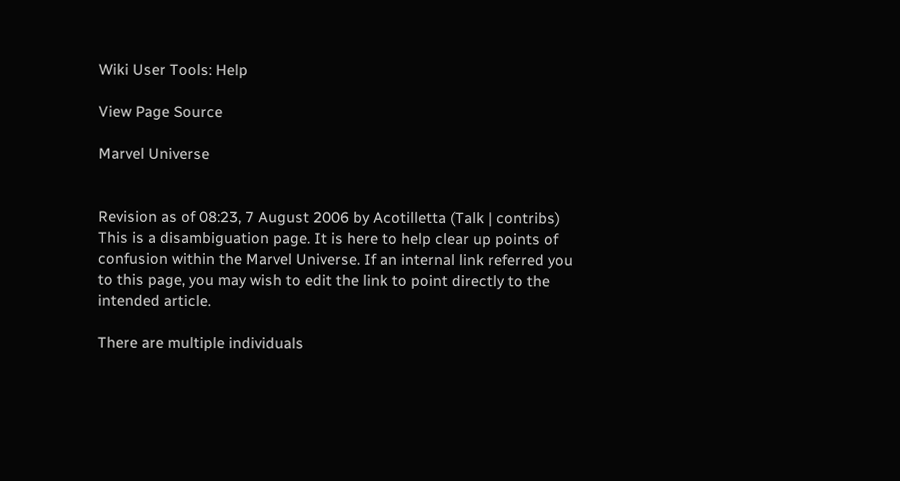Wiki User Tools: Help

View Page Source

Marvel Universe


Revision as of 08:23, 7 August 2006 by Acotilletta (Talk | contribs)
This is a disambiguation page. It is here to help clear up points of confusion within the Marvel Universe. If an internal link referred you to this page, you may wish to edit the link to point directly to the intended article.

There are multiple individuals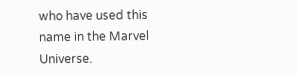who have used this name in the Marvel Universe.